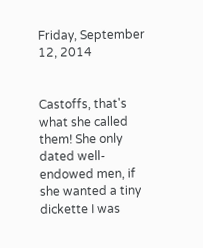Friday, September 12, 2014


Castoffs, that's what she called them! She only dated well-endowed men, if she wanted a tiny dickette I was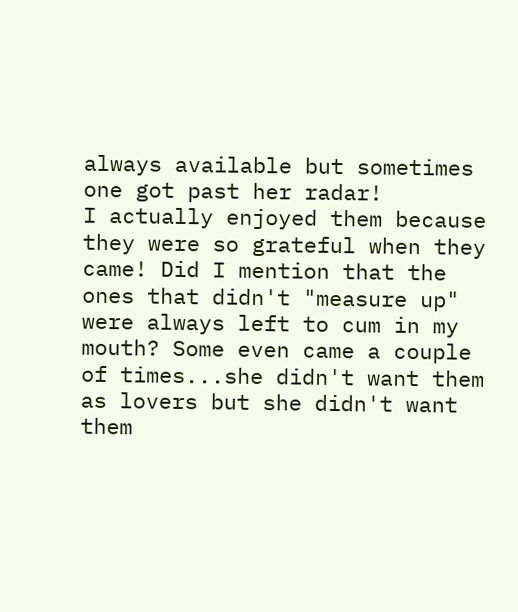always available but sometimes one got past her radar!
I actually enjoyed them because they were so grateful when they came! Did I mention that the ones that didn't "measure up" were always left to cum in my mouth? Some even came a couple of times...she didn't want them as lovers but she didn't want them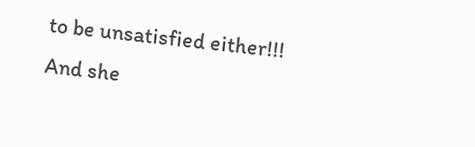to be unsatisfied either!!!
And she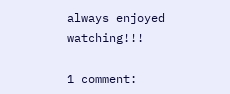always enjoyed watching!!!

1 comment: